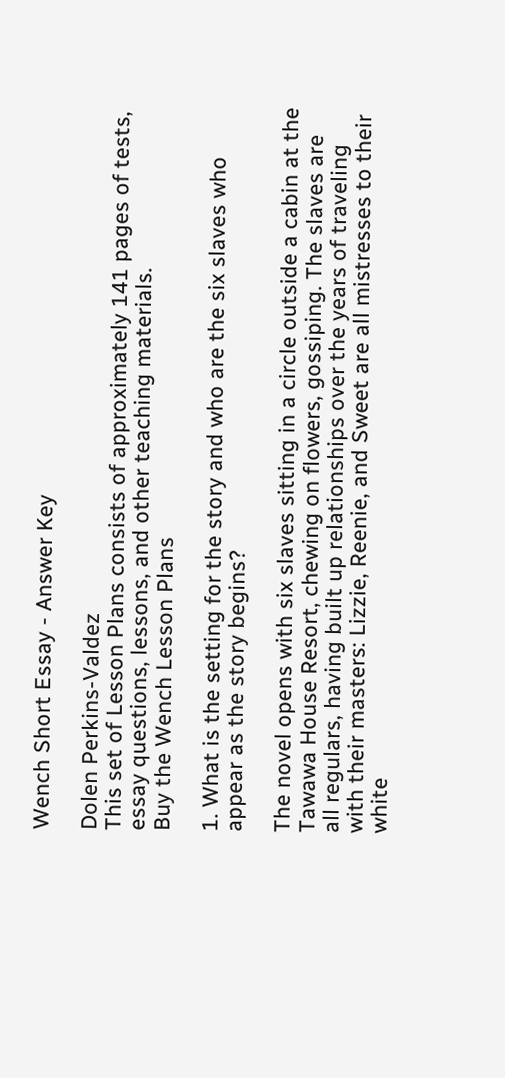Wench Short Essay - Answer Key

Dolen Perkins-Valdez
This set of Lesson Plans consists of approximately 141 pages of tests, essay questions, lessons, and other teaching materials.
Buy the Wench Lesson Plans

1. What is the setting for the story and who are the six slaves who appear as the story begins?

The novel opens with six slaves sitting in a circle outside a cabin at the Tawawa House Resort, chewing on flowers, gossiping. The slaves are all regulars, having built up relationships over the years of traveling with their masters: Lizzie, Reenie, and Sweet are all mistresses to their white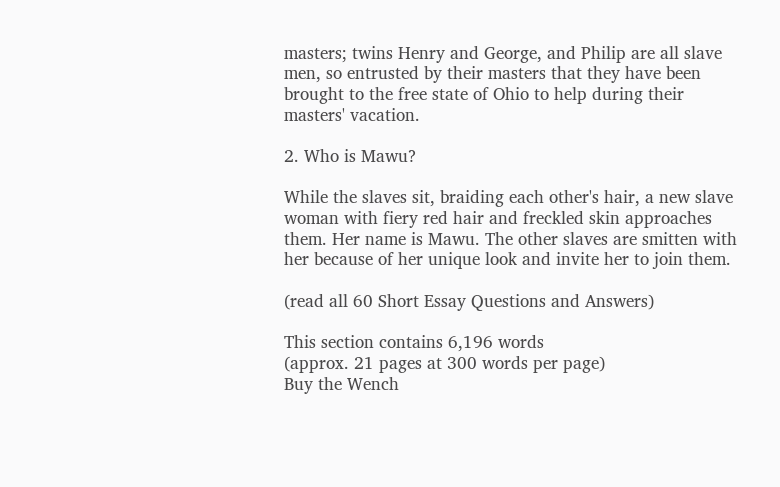masters; twins Henry and George, and Philip are all slave men, so entrusted by their masters that they have been brought to the free state of Ohio to help during their masters' vacation.

2. Who is Mawu?

While the slaves sit, braiding each other's hair, a new slave woman with fiery red hair and freckled skin approaches them. Her name is Mawu. The other slaves are smitten with her because of her unique look and invite her to join them.

(read all 60 Short Essay Questions and Answers)

This section contains 6,196 words
(approx. 21 pages at 300 words per page)
Buy the Wench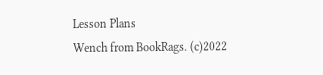Lesson Plans
Wench from BookRags. (c)2022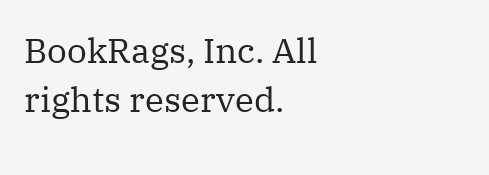BookRags, Inc. All rights reserved.